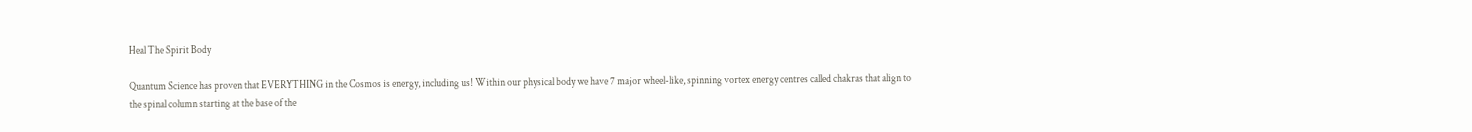Heal The Spirit Body

Quantum Science has proven that EVERYTHING in the Cosmos is energy, including us! Within our physical body we have 7 major wheel-like, spinning vortex energy centres called chakras that align to the spinal column starting at the base of the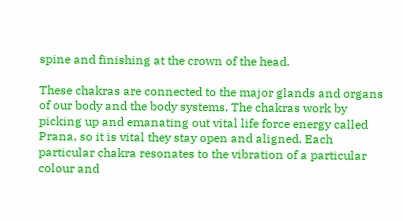spine and finishing at the crown of the head.

These chakras are connected to the major glands and organs of our body and the body systems. The chakras work by picking up and emanating out vital life force energy called Prana, so it is vital they stay open and aligned. Each particular chakra resonates to the vibration of a particular colour and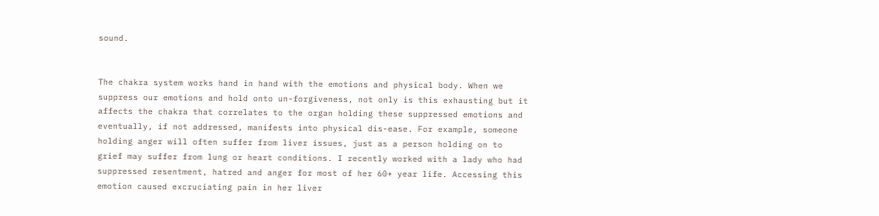sound.


The chakra system works hand in hand with the emotions and physical body. When we suppress our emotions and hold onto un-forgiveness, not only is this exhausting but it affects the chakra that correlates to the organ holding these suppressed emotions and eventually, if not addressed, manifests into physical dis-ease. For example, someone holding anger will often suffer from liver issues, just as a person holding on to grief may suffer from lung or heart conditions. I recently worked with a lady who had suppressed resentment, hatred and anger for most of her 60+ year life. Accessing this emotion caused excruciating pain in her liver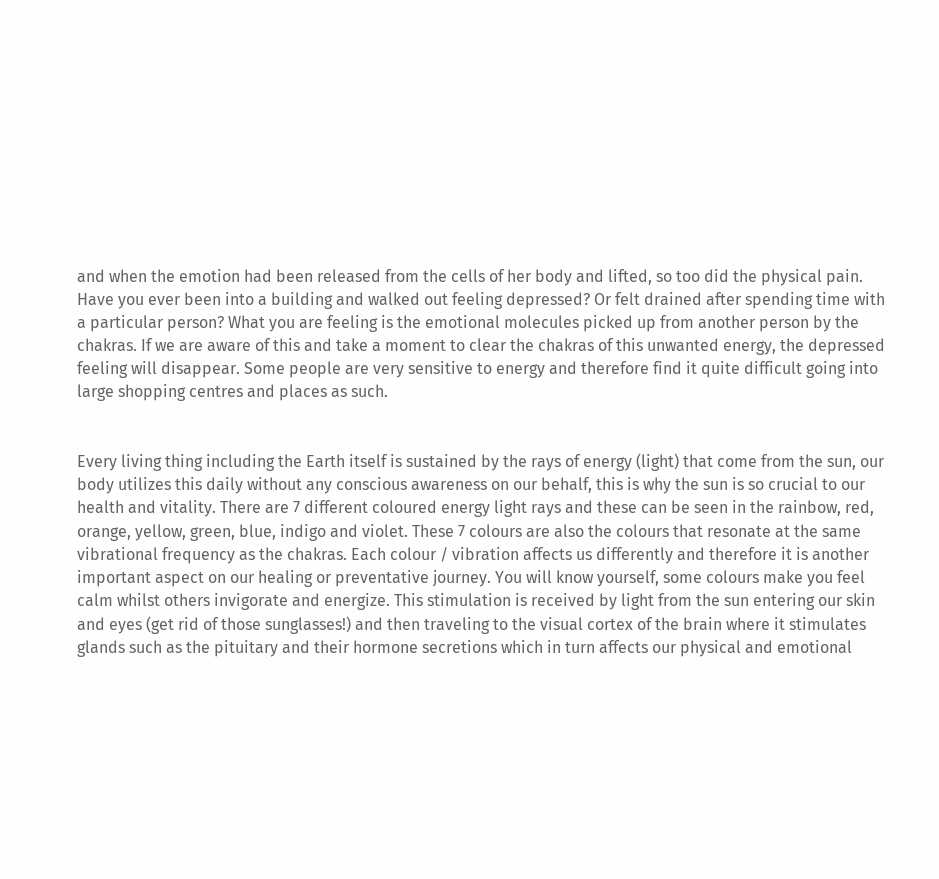and when the emotion had been released from the cells of her body and lifted, so too did the physical pain. Have you ever been into a building and walked out feeling depressed? Or felt drained after spending time with a particular person? What you are feeling is the emotional molecules picked up from another person by the chakras. If we are aware of this and take a moment to clear the chakras of this unwanted energy, the depressed feeling will disappear. Some people are very sensitive to energy and therefore find it quite difficult going into large shopping centres and places as such.


Every living thing including the Earth itself is sustained by the rays of energy (light) that come from the sun, our body utilizes this daily without any conscious awareness on our behalf, this is why the sun is so crucial to our health and vitality. There are 7 different coloured energy light rays and these can be seen in the rainbow, red, orange, yellow, green, blue, indigo and violet. These 7 colours are also the colours that resonate at the same vibrational frequency as the chakras. Each colour / vibration affects us differently and therefore it is another important aspect on our healing or preventative journey. You will know yourself, some colours make you feel calm whilst others invigorate and energize. This stimulation is received by light from the sun entering our skin and eyes (get rid of those sunglasses!) and then traveling to the visual cortex of the brain where it stimulates glands such as the pituitary and their hormone secretions which in turn affects our physical and emotional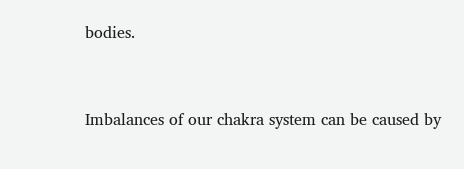bodies.


Imbalances of our chakra system can be caused by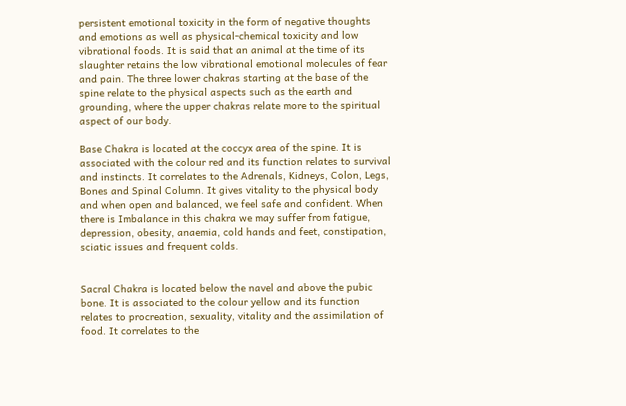persistent emotional toxicity in the form of negative thoughts and emotions as well as physical-chemical toxicity and low vibrational foods. It is said that an animal at the time of its slaughter retains the low vibrational emotional molecules of fear and pain. The three lower chakras starting at the base of the spine relate to the physical aspects such as the earth and grounding, where the upper chakras relate more to the spiritual aspect of our body.

Base Chakra is located at the coccyx area of the spine. It is associated with the colour red and its function relates to survival and instincts. It correlates to the Adrenals, Kidneys, Colon, Legs, Bones and Spinal Column. It gives vitality to the physical body and when open and balanced, we feel safe and confident. When there is Imbalance in this chakra we may suffer from fatigue, depression, obesity, anaemia, cold hands and feet, constipation, sciatic issues and frequent colds.


Sacral Chakra is located below the navel and above the pubic bone. It is associated to the colour yellow and its function relates to procreation, sexuality, vitality and the assimilation of food. It correlates to the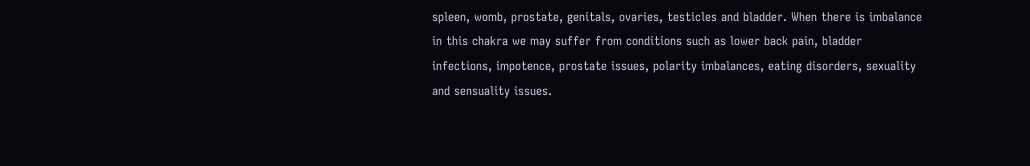spleen, womb, prostate, genitals, ovaries, testicles and bladder. When there is imbalance in this chakra we may suffer from conditions such as lower back pain, bladder infections, impotence, prostate issues, polarity imbalances, eating disorders, sexuality and sensuality issues.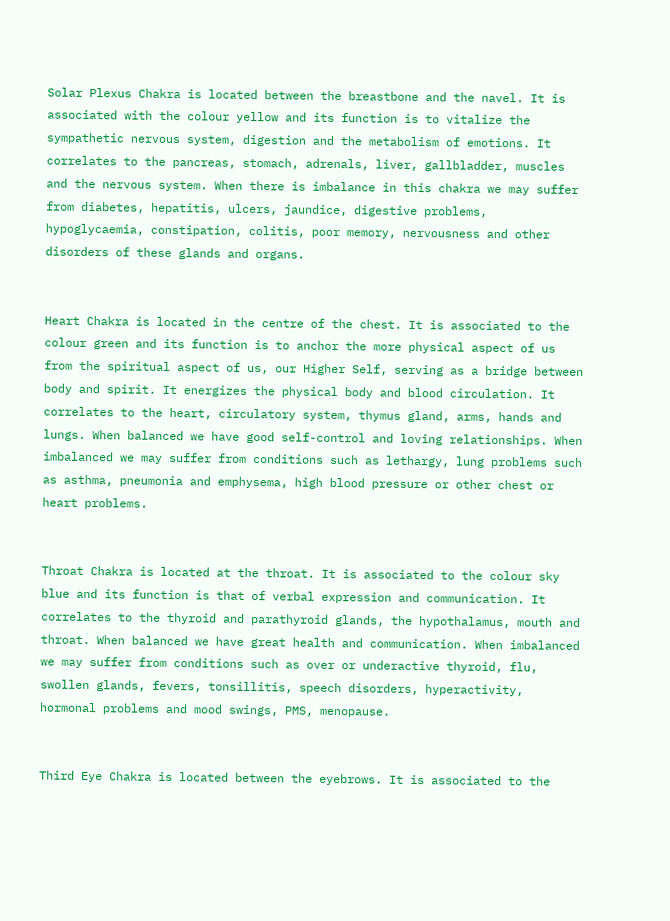Solar Plexus Chakra is located between the breastbone and the navel. It is associated with the colour yellow and its function is to vitalize the sympathetic nervous system, digestion and the metabolism of emotions. It correlates to the pancreas, stomach, adrenals, liver, gallbladder, muscles and the nervous system. When there is imbalance in this chakra we may suffer from diabetes, hepatitis, ulcers, jaundice, digestive problems, hypoglycaemia, constipation, colitis, poor memory, nervousness and other disorders of these glands and organs.


Heart Chakra is located in the centre of the chest. It is associated to the colour green and its function is to anchor the more physical aspect of us from the spiritual aspect of us, our Higher Self, serving as a bridge between body and spirit. It energizes the physical body and blood circulation. It correlates to the heart, circulatory system, thymus gland, arms, hands and lungs. When balanced we have good self-control and loving relationships. When imbalanced we may suffer from conditions such as lethargy, lung problems such as asthma, pneumonia and emphysema, high blood pressure or other chest or heart problems.


Throat Chakra is located at the throat. It is associated to the colour sky blue and its function is that of verbal expression and communication. It correlates to the thyroid and parathyroid glands, the hypothalamus, mouth and throat. When balanced we have great health and communication. When imbalanced we may suffer from conditions such as over or underactive thyroid, flu, swollen glands, fevers, tonsillitis, speech disorders, hyperactivity, hormonal problems and mood swings, PMS, menopause.


Third Eye Chakra is located between the eyebrows. It is associated to the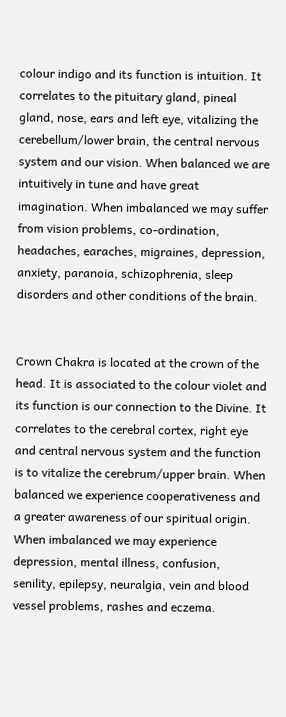colour indigo and its function is intuition. It correlates to the pituitary gland, pineal gland, nose, ears and left eye, vitalizing the cerebellum/lower brain, the central nervous system and our vision. When balanced we are intuitively in tune and have great imagination. When imbalanced we may suffer from vision problems, co-ordination, headaches, earaches, migraines, depression, anxiety, paranoia, schizophrenia, sleep disorders and other conditions of the brain.


Crown Chakra is located at the crown of the head. It is associated to the colour violet and its function is our connection to the Divine. It correlates to the cerebral cortex, right eye and central nervous system and the function is to vitalize the cerebrum/upper brain. When balanced we experience cooperativeness and a greater awareness of our spiritual origin. When imbalanced we may experience depression, mental illness, confusion, senility, epilepsy, neuralgia, vein and blood vessel problems, rashes and eczema.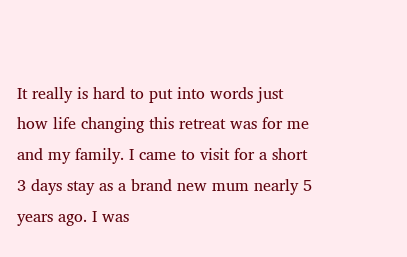It really is hard to put into words just how life changing this retreat was for me and my family. I came to visit for a short 3 days stay as a brand new mum nearly 5 years ago. I was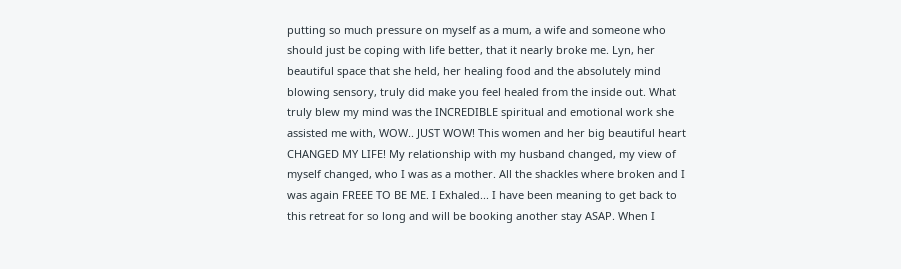putting so much pressure on myself as a mum, a wife and someone who should just be coping with life better, that it nearly broke me. Lyn, her beautiful space that she held, her healing food and the absolutely mind blowing sensory, truly did make you feel healed from the inside out. What truly blew my mind was the INCREDIBLE spiritual and emotional work she assisted me with, WOW.. JUST WOW! This women and her big beautiful heart CHANGED MY LIFE! My relationship with my husband changed, my view of myself changed, who I was as a mother. All the shackles where broken and I was again FREEE TO BE ME. I Exhaled... I have been meaning to get back to this retreat for so long and will be booking another stay ASAP. When I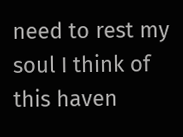need to rest my soul I think of this haven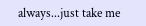always...just take me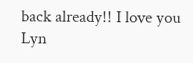back already!! I love you Lyn